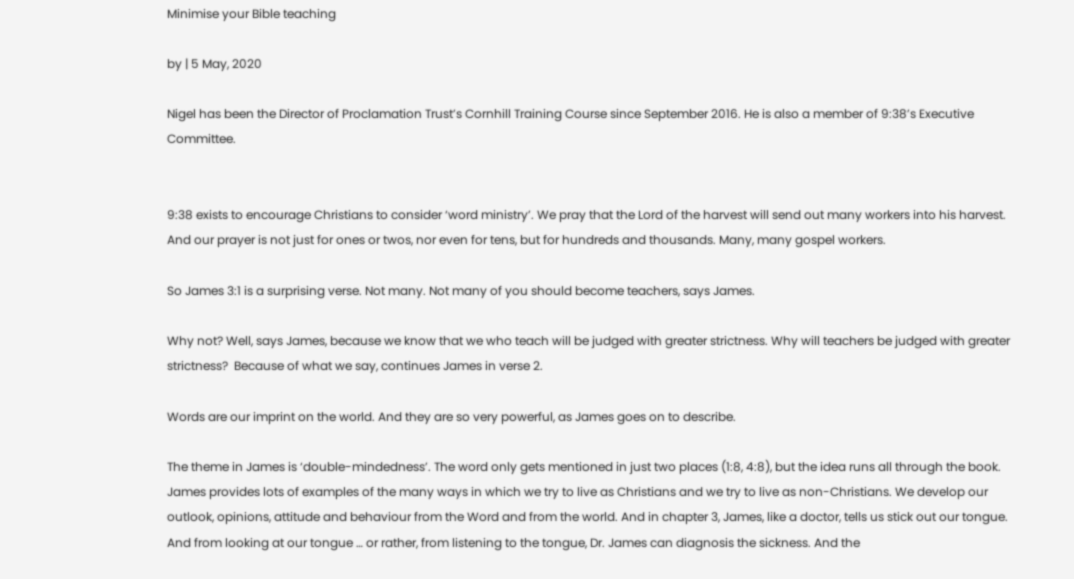Minimise your Bible teaching

by | 5 May, 2020

Nigel has been the Director of Proclamation Trust’s Cornhill Training Course since September 2016. He is also a member of 9:38’s Executive Committee.


9:38 exists to encourage Christians to consider ‘word ministry’. We pray that the Lord of the harvest will send out many workers into his harvest.  And our prayer is not just for ones or twos, nor even for tens, but for hundreds and thousands. Many, many gospel workers.

So James 3:1 is a surprising verse. Not many. Not many of you should become teachers, says James.

Why not? Well, says James, because we know that we who teach will be judged with greater strictness. Why will teachers be judged with greater strictness?  Because of what we say, continues James in verse 2.

Words are our imprint on the world. And they are so very powerful, as James goes on to describe.

The theme in James is ‘double-mindedness’. The word only gets mentioned in just two places (1:8, 4:8), but the idea runs all through the book. James provides lots of examples of the many ways in which we try to live as Christians and we try to live as non-Christians. We develop our outlook, opinions, attitude and behaviour from the Word and from the world. And in chapter 3, James, like a doctor, tells us stick out our tongue. And from looking at our tongue … or rather, from listening to the tongue, Dr. James can diagnosis the sickness. And the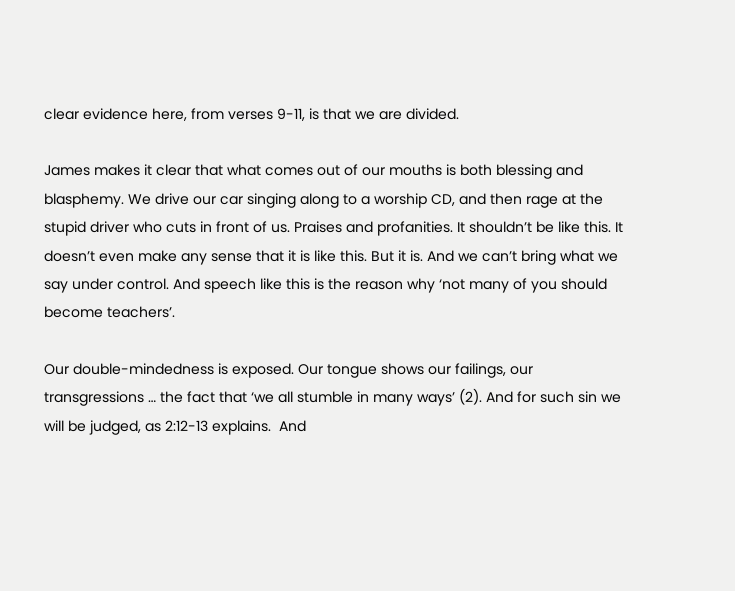clear evidence here, from verses 9-11, is that we are divided.

James makes it clear that what comes out of our mouths is both blessing and blasphemy. We drive our car singing along to a worship CD, and then rage at the stupid driver who cuts in front of us. Praises and profanities. It shouldn’t be like this. It doesn’t even make any sense that it is like this. But it is. And we can’t bring what we say under control. And speech like this is the reason why ‘not many of you should become teachers’.

Our double-mindedness is exposed. Our tongue shows our failings, our transgressions … the fact that ‘we all stumble in many ways’ (2). And for such sin we will be judged, as 2:12-13 explains.  And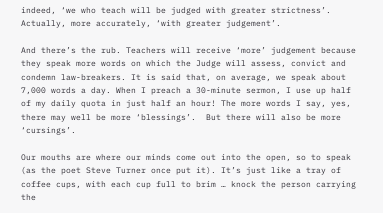indeed, ‘we who teach will be judged with greater strictness’. Actually, more accurately, ‘with greater judgement’.

And there’s the rub. Teachers will receive ‘more’ judgement because they speak more words on which the Judge will assess, convict and condemn law-breakers. It is said that, on average, we speak about 7,000 words a day. When I preach a 30-minute sermon, I use up half of my daily quota in just half an hour! The more words I say, yes, there may well be more ‘blessings’.  But there will also be more ‘cursings’.

Our mouths are where our minds come out into the open, so to speak (as the poet Steve Turner once put it). It’s just like a tray of coffee cups, with each cup full to brim … knock the person carrying the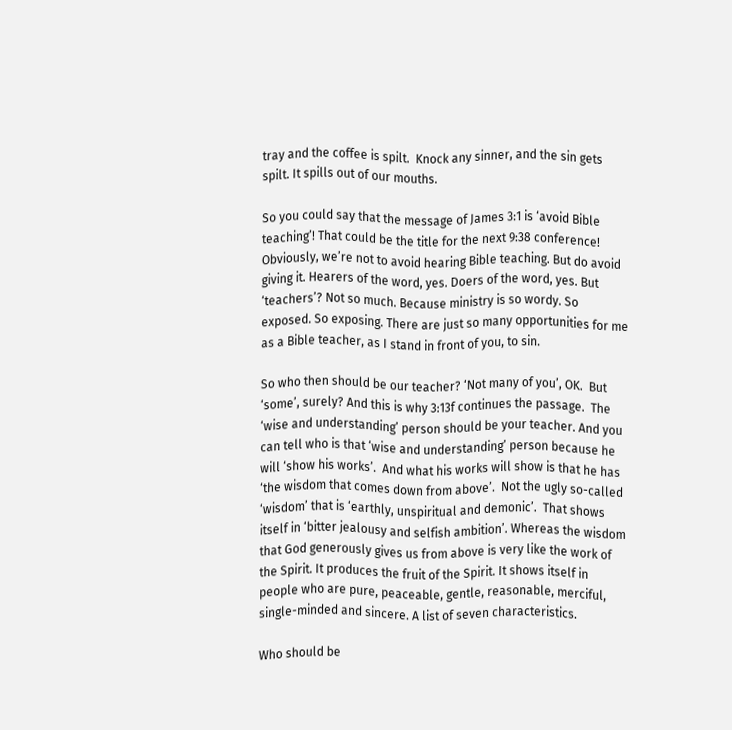tray and the coffee is spilt.  Knock any sinner, and the sin gets spilt. It spills out of our mouths.

So you could say that the message of James 3:1 is ‘avoid Bible teaching’! That could be the title for the next 9:38 conference! Obviously, we’re not to avoid hearing Bible teaching. But do avoid giving it. Hearers of the word, yes. Doers of the word, yes. But ‘teachers’? Not so much. Because ministry is so wordy. So exposed. So exposing. There are just so many opportunities for me as a Bible teacher, as I stand in front of you, to sin.

So who then should be our teacher? ‘Not many of you’, OK.  But ‘some’, surely? And this is why 3:13f continues the passage.  The ‘wise and understanding’ person should be your teacher. And you can tell who is that ‘wise and understanding’ person because he will ‘show his works’.  And what his works will show is that he has ‘the wisdom that comes down from above’.  Not the ugly so-called ‘wisdom’ that is ‘earthly, unspiritual and demonic’.  That shows itself in ‘bitter jealousy and selfish ambition’. Whereas the wisdom that God generously gives us from above is very like the work of the Spirit. It produces the fruit of the Spirit. It shows itself in people who are pure, peaceable, gentle, reasonable, merciful, single-minded and sincere. A list of seven characteristics.

Who should be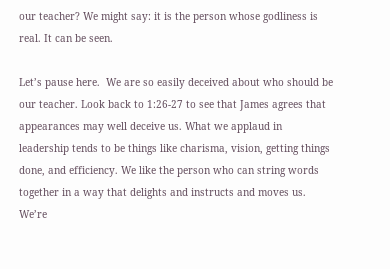our teacher? We might say: it is the person whose godliness is real. It can be seen.

Let’s pause here.  We are so easily deceived about who should be our teacher. Look back to 1:26-27 to see that James agrees that appearances may well deceive us. What we applaud in leadership tends to be things like charisma, vision, getting things done, and efficiency. We like the person who can string words together in a way that delights and instructs and moves us. We’re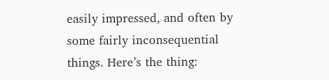easily impressed, and often by some fairly inconsequential things. Here’s the thing: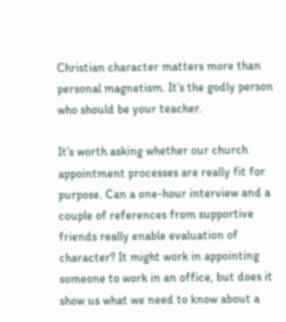Christian character matters more than personal magnetism. It’s the godly person who should be your teacher.

It’s worth asking whether our church appointment processes are really fit for purpose. Can a one-hour interview and a couple of references from supportive friends really enable evaluation of character? It might work in appointing someone to work in an office, but does it show us what we need to know about a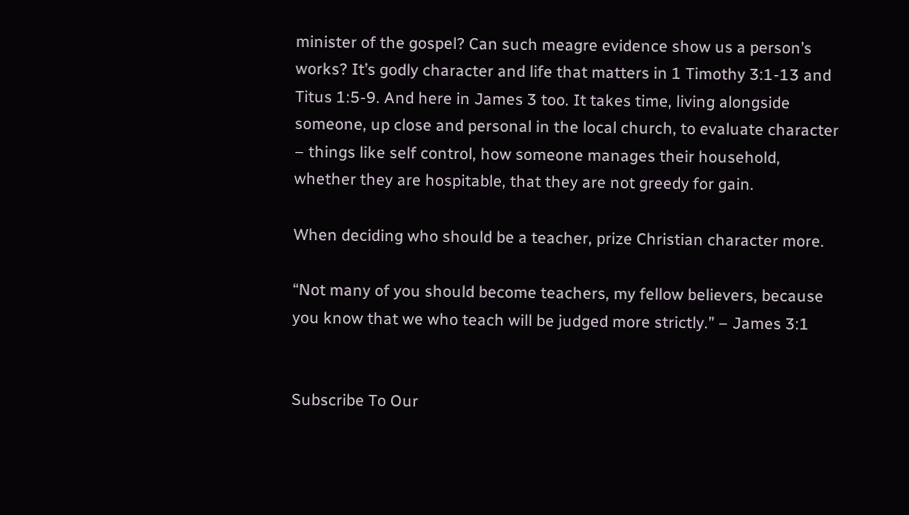minister of the gospel? Can such meagre evidence show us a person’s works? It’s godly character and life that matters in 1 Timothy 3:1-13 and Titus 1:5-9. And here in James 3 too. It takes time, living alongside someone, up close and personal in the local church, to evaluate character – things like self control, how someone manages their household, whether they are hospitable, that they are not greedy for gain.

When deciding who should be a teacher, prize Christian character more.

“Not many of you should become teachers, my fellow believers, because you know that we who teach will be judged more strictly.” – James 3:1


Subscribe To Our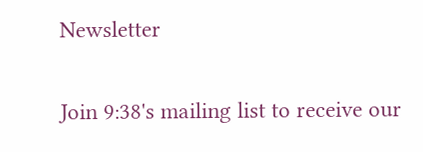Newsletter

Join 9:38's mailing list to receive our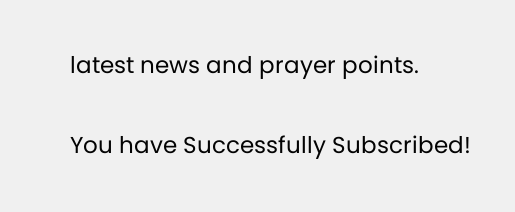latest news and prayer points.

You have Successfully Subscribed!